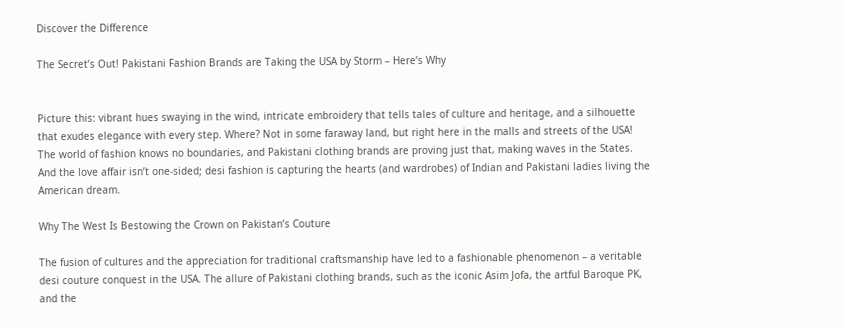Discover the Difference

The Secret’s Out! Pakistani Fashion Brands are Taking the USA by Storm – Here’s Why


Picture this: vibrant hues swaying in the wind, intricate embroidery that tells tales of culture and heritage, and a silhouette that exudes elegance with every step. Where? Not in some faraway land, but right here in the malls and streets of the USA! The world of fashion knows no boundaries, and Pakistani clothing brands are proving just that, making waves in the States. And the love affair isn’t one-sided; desi fashion is capturing the hearts (and wardrobes) of Indian and Pakistani ladies living the American dream.

Why The West Is Bestowing the Crown on Pakistan’s Couture

The fusion of cultures and the appreciation for traditional craftsmanship have led to a fashionable phenomenon – a veritable desi couture conquest in the USA. The allure of Pakistani clothing brands, such as the iconic Asim Jofa, the artful Baroque PK, and the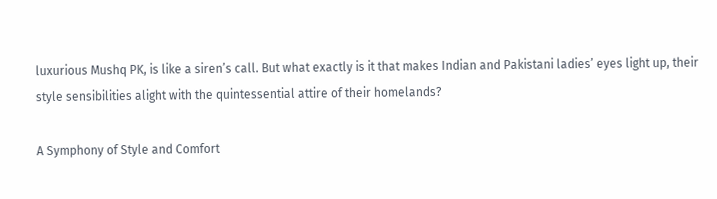luxurious Mushq PK, is like a siren’s call. But what exactly is it that makes Indian and Pakistani ladies’ eyes light up, their style sensibilities alight with the quintessential attire of their homelands?

A Symphony of Style and Comfort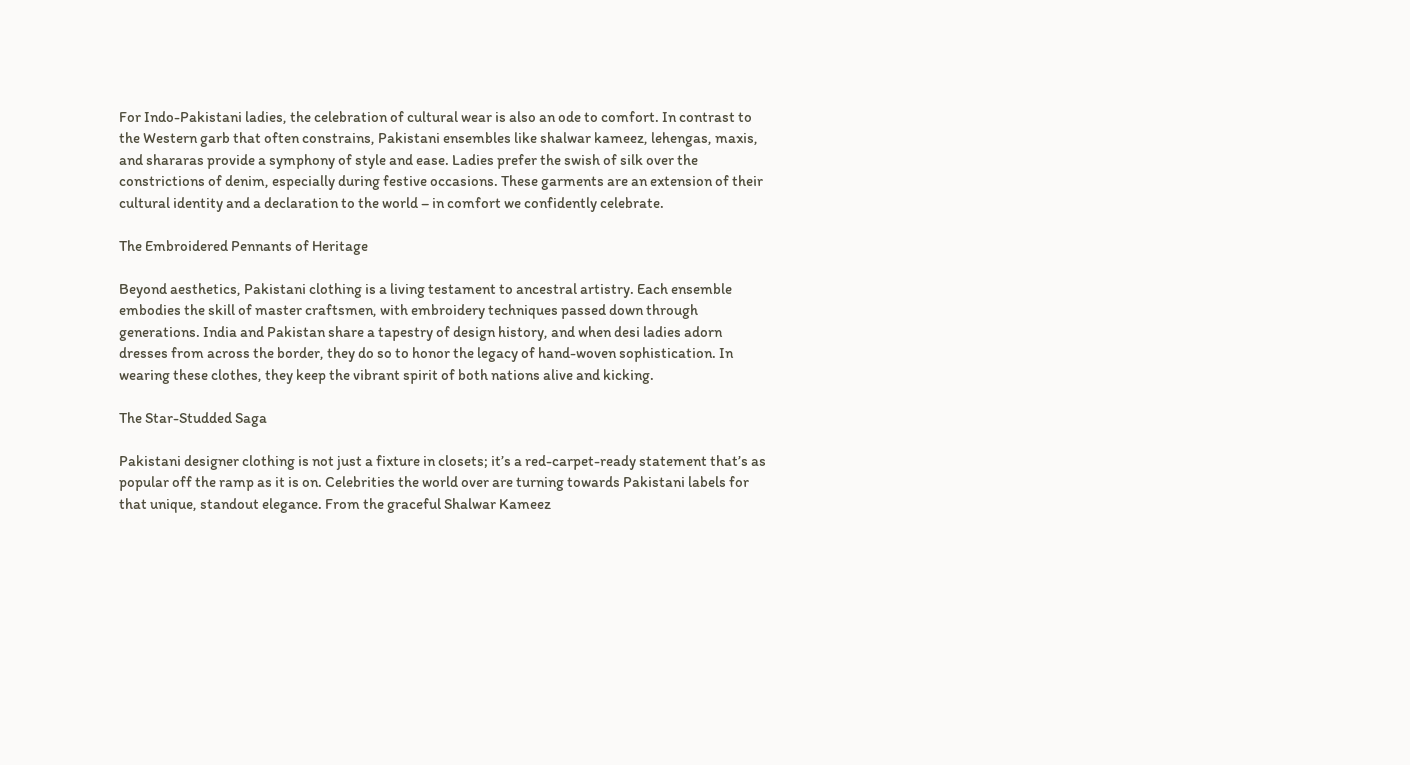For Indo-Pakistani ladies, the celebration of cultural wear is also an ode to comfort. In contrast to the Western garb that often constrains, Pakistani ensembles like shalwar kameez, lehengas, maxis, and shararas provide a symphony of style and ease. Ladies prefer the swish of silk over the constrictions of denim, especially during festive occasions. These garments are an extension of their cultural identity and a declaration to the world – in comfort we confidently celebrate.

The Embroidered Pennants of Heritage

Beyond aesthetics, Pakistani clothing is a living testament to ancestral artistry. Each ensemble embodies the skill of master craftsmen, with embroidery techniques passed down through generations. India and Pakistan share a tapestry of design history, and when desi ladies adorn dresses from across the border, they do so to honor the legacy of hand-woven sophistication. In wearing these clothes, they keep the vibrant spirit of both nations alive and kicking.

The Star-Studded Saga

Pakistani designer clothing is not just a fixture in closets; it’s a red-carpet-ready statement that’s as popular off the ramp as it is on. Celebrities the world over are turning towards Pakistani labels for that unique, standout elegance. From the graceful Shalwar Kameez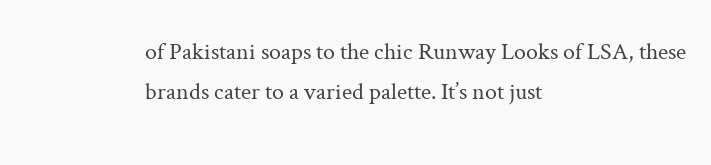of Pakistani soaps to the chic Runway Looks of LSA, these brands cater to a varied palette. It’s not just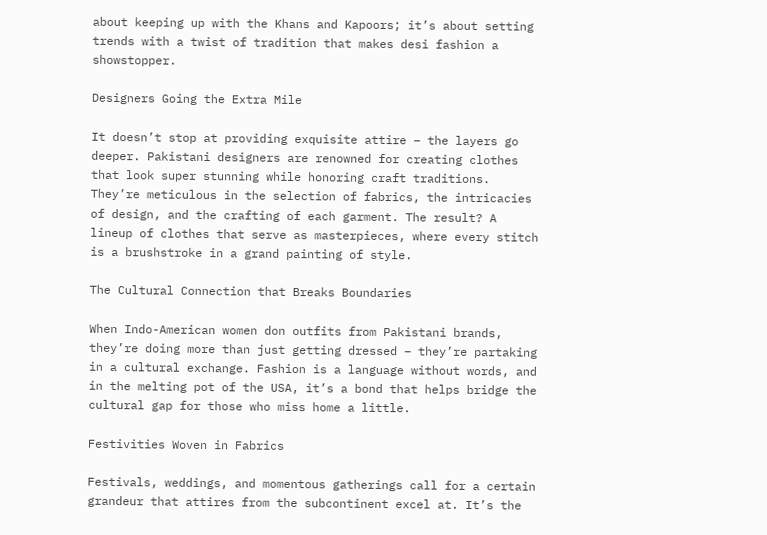about keeping up with the Khans and Kapoors; it’s about setting trends with a twist of tradition that makes desi fashion a showstopper.

Designers Going the Extra Mile

It doesn’t stop at providing exquisite attire – the layers go deeper. Pakistani designers are renowned for creating clothes that look super stunning while honoring craft traditions. They’re meticulous in the selection of fabrics, the intricacies of design, and the crafting of each garment. The result? A lineup of clothes that serve as masterpieces, where every stitch is a brushstroke in a grand painting of style.

The Cultural Connection that Breaks Boundaries

When Indo-American women don outfits from Pakistani brands, they’re doing more than just getting dressed – they’re partaking in a cultural exchange. Fashion is a language without words, and in the melting pot of the USA, it’s a bond that helps bridge the cultural gap for those who miss home a little.

Festivities Woven in Fabrics

Festivals, weddings, and momentous gatherings call for a certain grandeur that attires from the subcontinent excel at. It’s the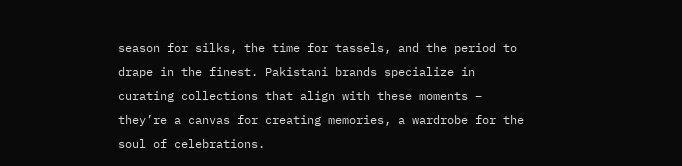season for silks, the time for tassels, and the period to drape in the finest. Pakistani brands specialize in curating collections that align with these moments – they’re a canvas for creating memories, a wardrobe for the soul of celebrations.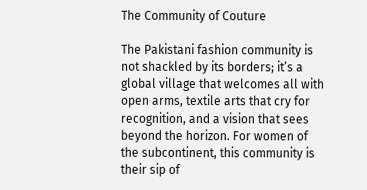The Community of Couture

The Pakistani fashion community is not shackled by its borders; it’s a global village that welcomes all with open arms, textile arts that cry for recognition, and a vision that sees beyond the horizon. For women of the subcontinent, this community is their sip of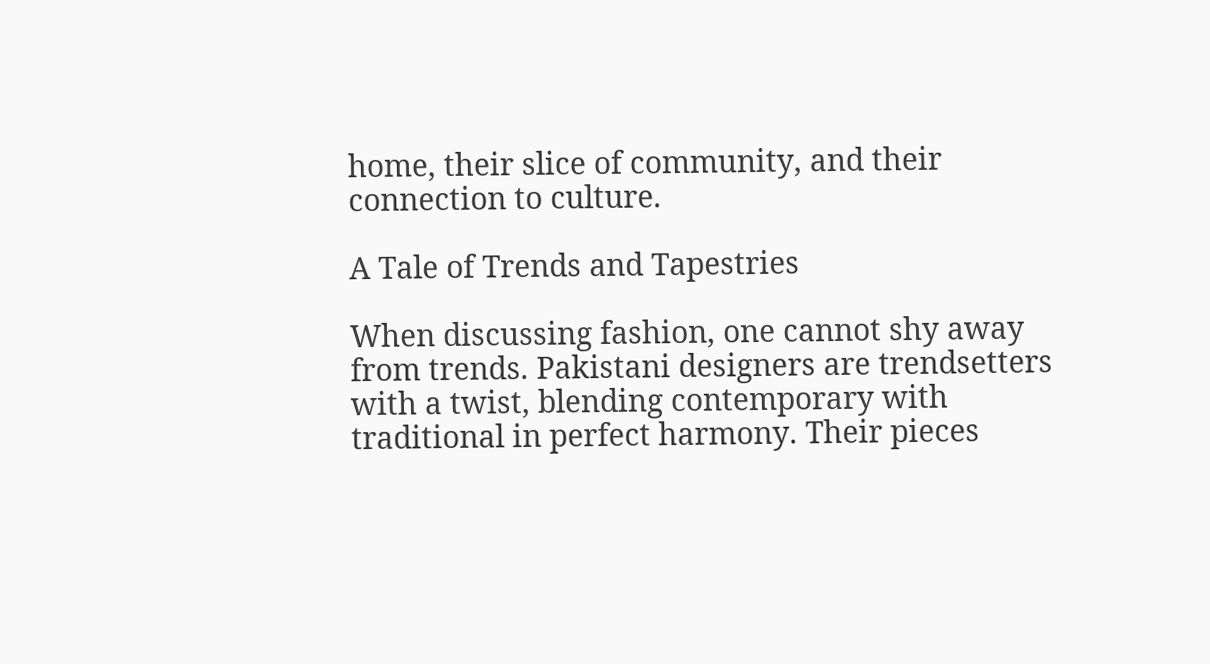home, their slice of community, and their connection to culture.

A Tale of Trends and Tapestries

When discussing fashion, one cannot shy away from trends. Pakistani designers are trendsetters with a twist, blending contemporary with traditional in perfect harmony. Their pieces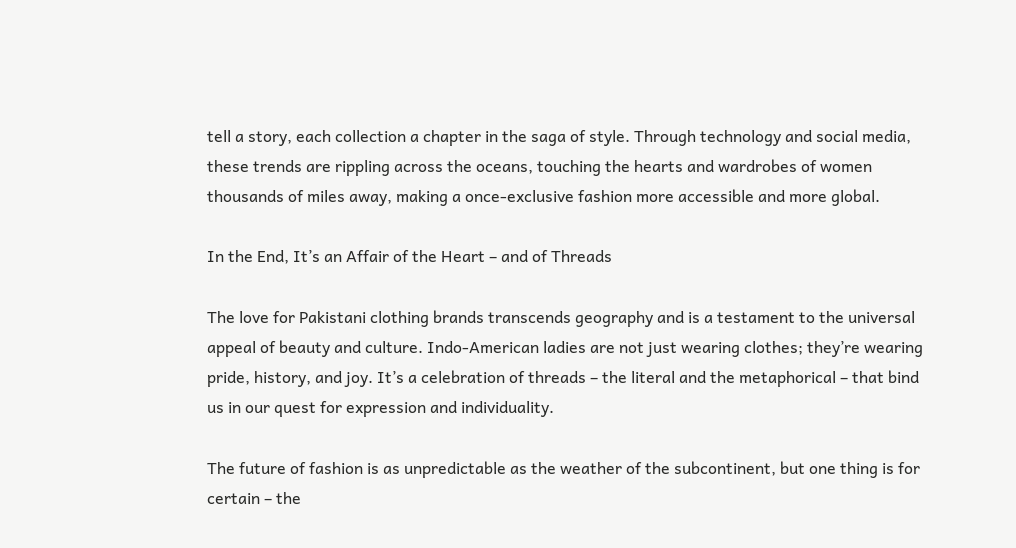tell a story, each collection a chapter in the saga of style. Through technology and social media, these trends are rippling across the oceans, touching the hearts and wardrobes of women thousands of miles away, making a once-exclusive fashion more accessible and more global.

In the End, It’s an Affair of the Heart – and of Threads

The love for Pakistani clothing brands transcends geography and is a testament to the universal appeal of beauty and culture. Indo-American ladies are not just wearing clothes; they’re wearing pride, history, and joy. It’s a celebration of threads – the literal and the metaphorical – that bind us in our quest for expression and individuality.

The future of fashion is as unpredictable as the weather of the subcontinent, but one thing is for certain – the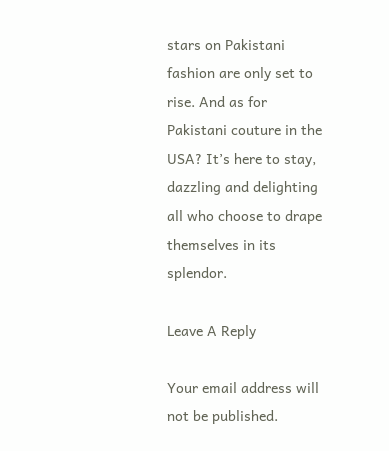stars on Pakistani fashion are only set to rise. And as for Pakistani couture in the USA? It’s here to stay, dazzling and delighting all who choose to drape themselves in its splendor.

Leave A Reply

Your email address will not be published.